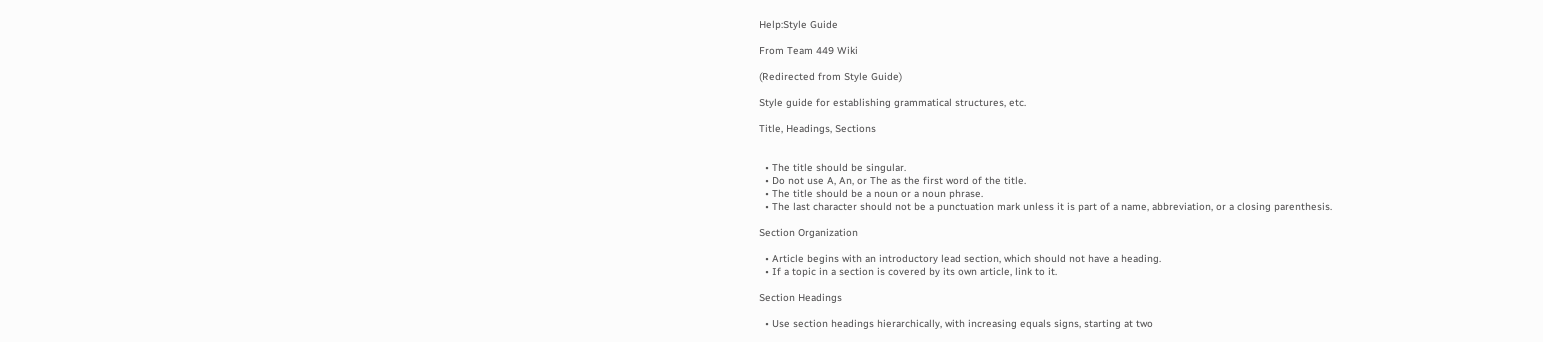Help:Style Guide

From Team 449 Wiki

(Redirected from Style Guide)

Style guide for establishing grammatical structures, etc.

Title, Headings, Sections


  • The title should be singular.
  • Do not use A, An, or The as the first word of the title.
  • The title should be a noun or a noun phrase.
  • The last character should not be a punctuation mark unless it is part of a name, abbreviation, or a closing parenthesis.

Section Organization

  • Article begins with an introductory lead section, which should not have a heading.
  • If a topic in a section is covered by its own article, link to it.

Section Headings

  • Use section headings hierarchically, with increasing equals signs, starting at two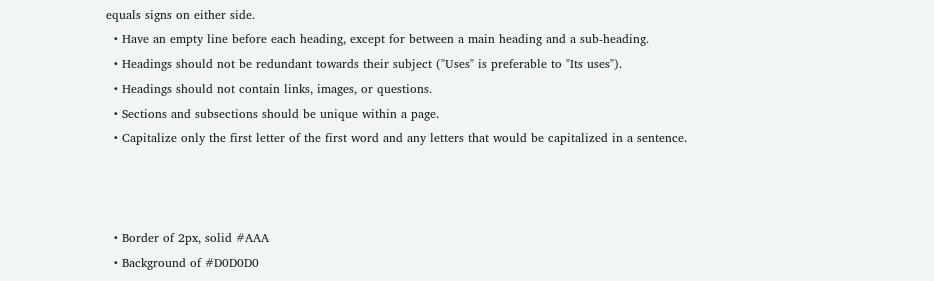equals signs on either side.
  • Have an empty line before each heading, except for between a main heading and a sub-heading.
  • Headings should not be redundant towards their subject ("Uses" is preferable to "Its uses").
  • Headings should not contain links, images, or questions.
  • Sections and subsections should be unique within a page.
  • Capitalize only the first letter of the first word and any letters that would be capitalized in a sentence.



  • Border of 2px, solid #AAA
  • Background of #D0D0D0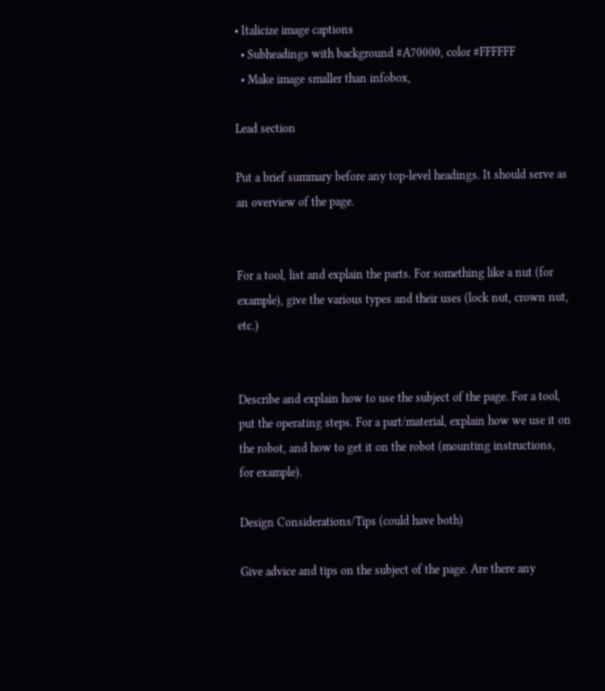• Italicize image captions
  • Subheadings with background #A70000, color #FFFFFF
  • Make image smaller than infobox,

Lead section

Put a brief summary before any top-level headings. It should serve as an overview of the page.


For a tool, list and explain the parts. For something like a nut (for example), give the various types and their uses (lock nut, crown nut, etc.)


Describe and explain how to use the subject of the page. For a tool, put the operating steps. For a part/material, explain how we use it on the robot, and how to get it on the robot (mounting instructions, for example).

Design Considerations/Tips (could have both)

Give advice and tips on the subject of the page. Are there any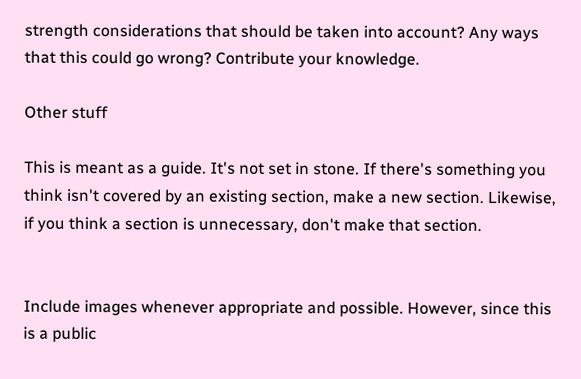strength considerations that should be taken into account? Any ways that this could go wrong? Contribute your knowledge.

Other stuff

This is meant as a guide. It's not set in stone. If there's something you think isn't covered by an existing section, make a new section. Likewise, if you think a section is unnecessary, don't make that section.


Include images whenever appropriate and possible. However, since this is a public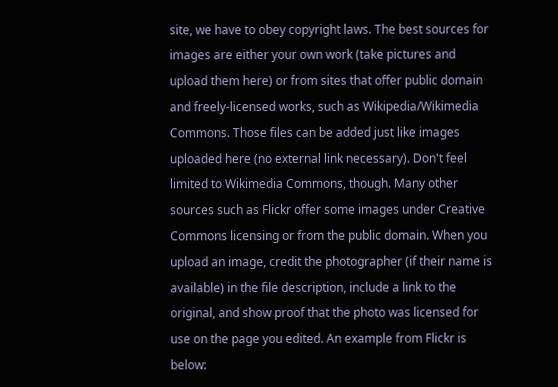site, we have to obey copyright laws. The best sources for images are either your own work (take pictures and upload them here) or from sites that offer public domain and freely-licensed works, such as Wikipedia/Wikimedia Commons. Those files can be added just like images uploaded here (no external link necessary). Don't feel limited to Wikimedia Commons, though. Many other sources such as Flickr offer some images under Creative Commons licensing or from the public domain. When you upload an image, credit the photographer (if their name is available) in the file description, include a link to the original, and show proof that the photo was licensed for use on the page you edited. An example from Flickr is below: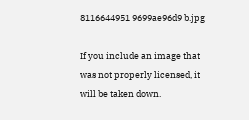8116644951 9699ae96d9 b.jpg

If you include an image that was not properly licensed, it will be taken down.